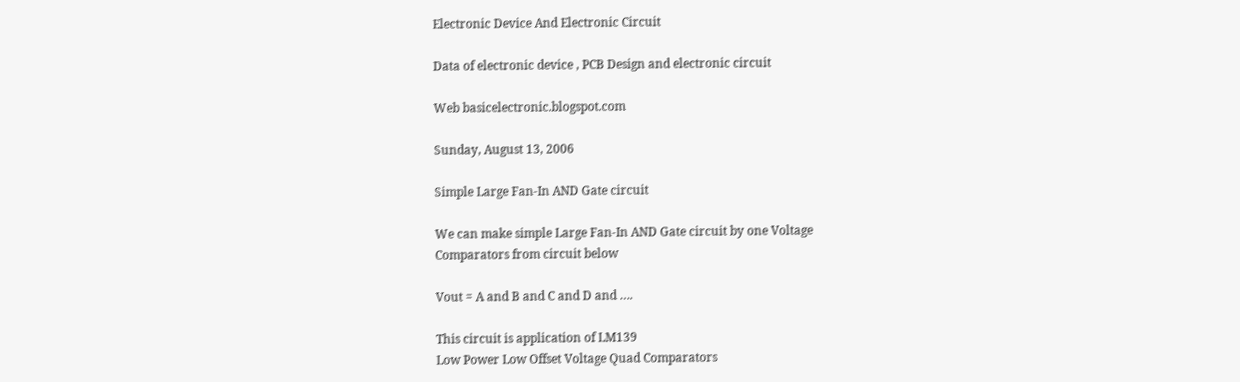Electronic Device And Electronic Circuit

Data of electronic device , PCB Design and electronic circuit

Web basicelectronic.blogspot.com

Sunday, August 13, 2006

Simple Large Fan-In AND Gate circuit

We can make simple Large Fan-In AND Gate circuit by one Voltage
Comparators from circuit below

Vout = A and B and C and D and ….

This circuit is application of LM139
Low Power Low Offset Voltage Quad Comparators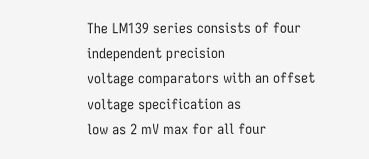The LM139 series consists of four independent precision
voltage comparators with an offset voltage specification as
low as 2 mV max for all four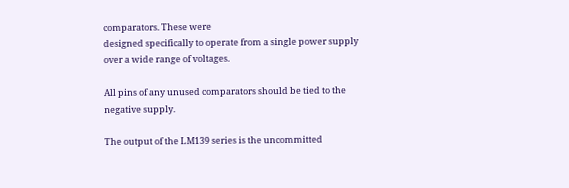comparators. These were
designed specifically to operate from a single power supply
over a wide range of voltages.

All pins of any unused comparators should be tied to the
negative supply.

The output of the LM139 series is the uncommitted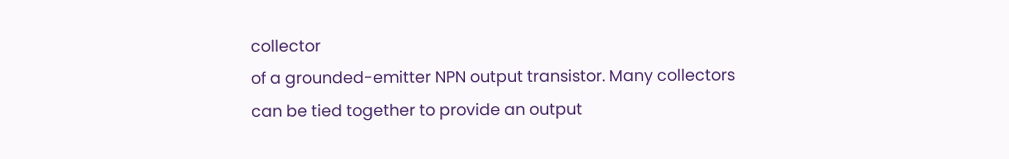collector
of a grounded-emitter NPN output transistor. Many collectors
can be tied together to provide an output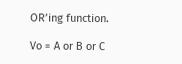OR’ing function.

Vo = A or B or C